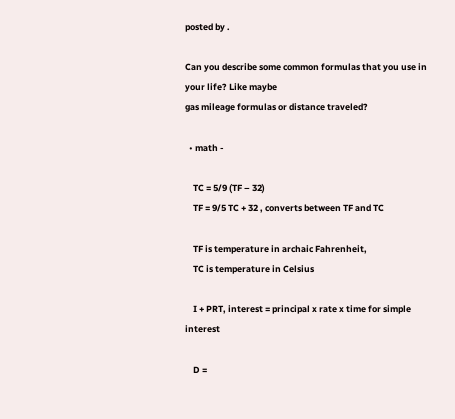posted by .

Can you describe some common formulas that you use in your life? Like maybe
gas mileage formulas or distance traveled?

  • math -

    TC = 5/9 (TF – 32)
    TF = 9/5 TC + 32 , converts between TF and TC

    TF is temperature in archaic Fahrenheit,
    TC is temperature in Celsius

    I + PRT, interest = principal x rate x time for simple interest

    D =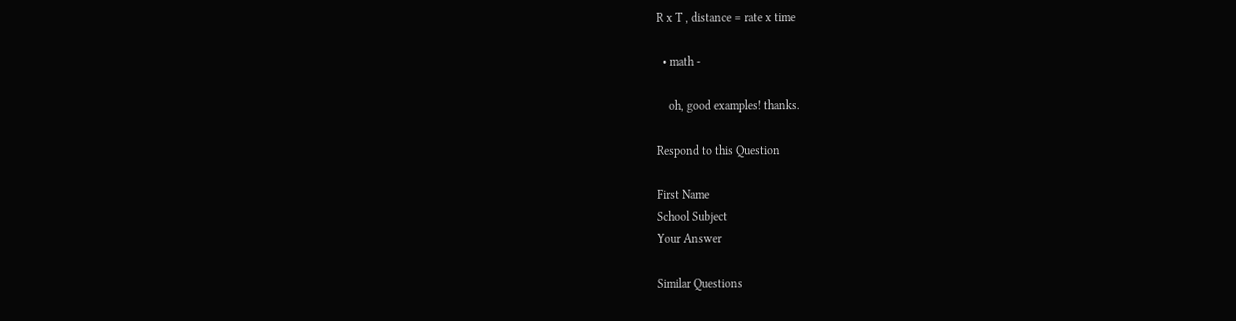R x T , distance = rate x time

  • math -

    oh, good examples! thanks.

Respond to this Question

First Name
School Subject
Your Answer

Similar Questions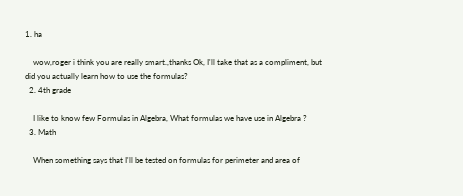1. ha

    wow,roger i think you are really smart.,thanks Ok, I'll take that as a compliment, but did you actually learn how to use the formulas?
  2. 4th grade

    I like to know few Formulas in Algebra, What formulas we have use in Algebra ?
  3. Math

    When something says that I'll be tested on formulas for perimeter and area of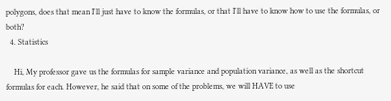polygons, does that mean I'll just have to know the formulas, or that I'll have to know how to use the formulas, or both?
  4. Statistics

    Hi, My professor gave us the formulas for sample variance and population variance, as well as the shortcut formulas for each. However, he said that on some of the problems, we will HAVE to use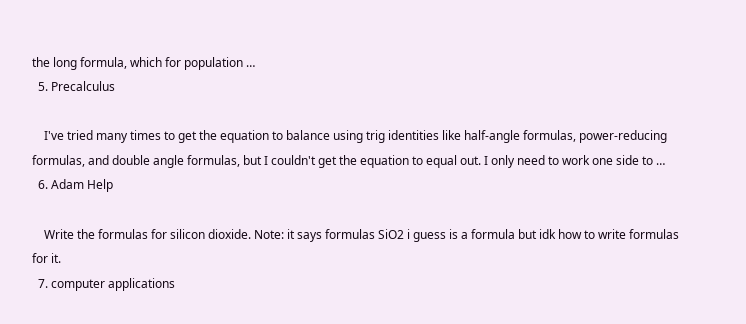the long formula, which for population …
  5. Precalculus

    I've tried many times to get the equation to balance using trig identities like half-angle formulas, power-reducing formulas, and double angle formulas, but I couldn't get the equation to equal out. I only need to work one side to …
  6. Adam Help

    Write the formulas for silicon dioxide. Note: it says formulas SiO2 i guess is a formula but idk how to write formulas for it.
  7. computer applications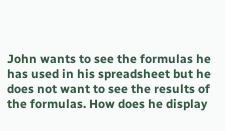John wants to see the formulas he has used in his spreadsheet but he does not want to see the results of the formulas. How does he display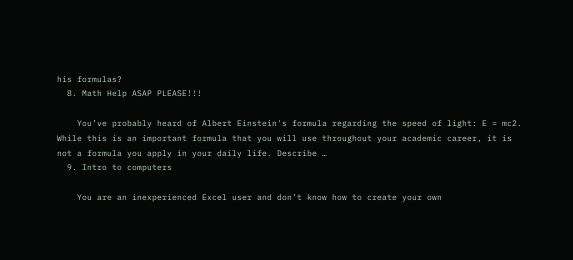his formulas?
  8. Math Help ASAP PLEASE!!!

    You’ve probably heard of Albert Einstein's formula regarding the speed of light: E = mc2. While this is an important formula that you will use throughout your academic career, it is not a formula you apply in your daily life. Describe …
  9. Intro to computers

    You are an inexperienced Excel user and don’t know how to create your own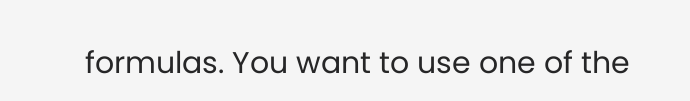formulas. You want to use one of the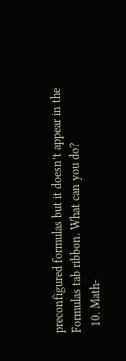preconfigured formulas but it doesn’t appear in the Formulas tab ribbon. What can you do?
  10. Math-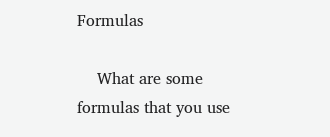Formulas

    What are some formulas that you use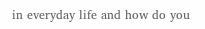in everyday life and how do you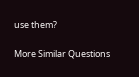use them?

More Similar Questions